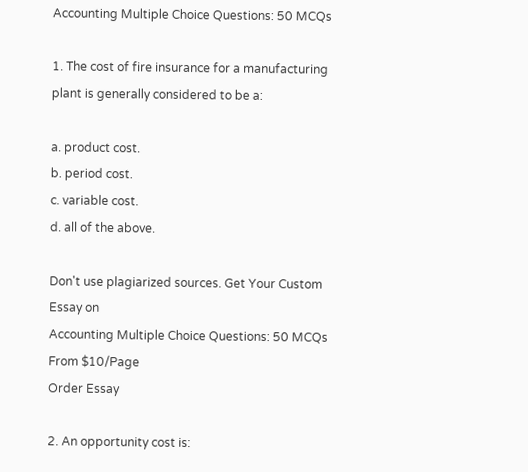Accounting Multiple Choice Questions: 50 MCQs

1. The cost of fire insurance for a manufacturing plant is generally considered to be a:

a. product cost.
b. period cost.
c. variable cost.
d. all of the above.

Don't use plagiarized sources. Get Your Custom Essay on
Accounting Multiple Choice Questions: 50 MCQs
From $10/Page
Order Essay

2. An opportunity cost is: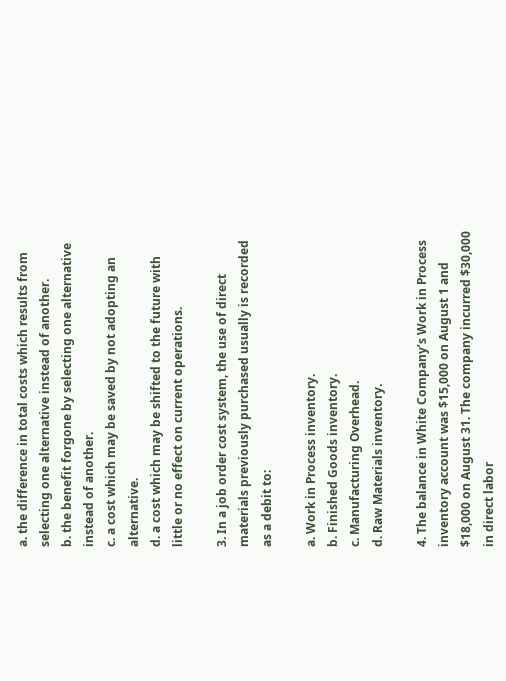a. the difference in total costs which results from selecting one alternative instead of another.
b. the benefit forgone by selecting one alternative instead of another.
c. a cost which may be saved by not adopting an alternative.
d. a cost which may be shifted to the future with little or no effect on current operations.

3. In a job order cost system, the use of direct materials previously purchased usually is recorded as a debit to:

a. Work in Process inventory.
b. Finished Goods inventory.
c. Manufacturing Overhead.
d. Raw Materials inventory.

4. The balance in White Company’s Work in Process inventory account was $15,000 on August 1 and $18,000 on August 31. The company incurred $30,000 in direct labor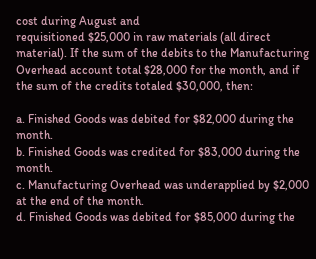cost during August and
requisitioned $25,000 in raw materials (all direct material). If the sum of the debits to the Manufacturing Overhead account total $28,000 for the month, and if the sum of the credits totaled $30,000, then:

a. Finished Goods was debited for $82,000 during the month.
b. Finished Goods was credited for $83,000 during the month.
c. Manufacturing Overhead was underapplied by $2,000 at the end of the month.
d. Finished Goods was debited for $85,000 during the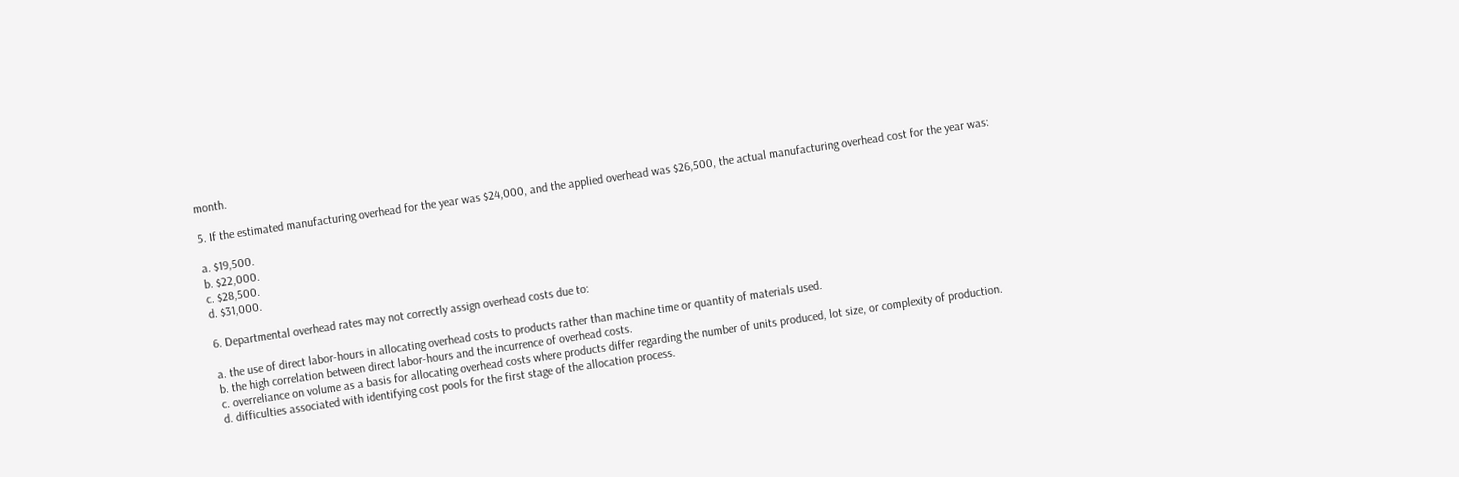month.

5. If the estimated manufacturing overhead for the year was $24,000, and the applied overhead was $26,500, the actual manufacturing overhead cost for the year was:

a. $19,500.
b. $22,000.
c. $28,500.
d. $31,000.

6. Departmental overhead rates may not correctly assign overhead costs due to:

a. the use of direct labor-hours in allocating overhead costs to products rather than machine time or quantity of materials used.
b. the high correlation between direct labor-hours and the incurrence of overhead costs.
c. overreliance on volume as a basis for allocating overhead costs where products differ regarding the number of units produced, lot size, or complexity of production.
d. difficulties associated with identifying cost pools for the first stage of the allocation process.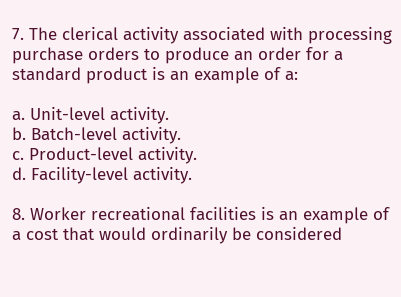7. The clerical activity associated with processing purchase orders to produce an order for a standard product is an example of a:

a. Unit-level activity.
b. Batch-level activity.
c. Product-level activity.
d. Facility-level activity.

8. Worker recreational facilities is an example of a cost that would ordinarily be considered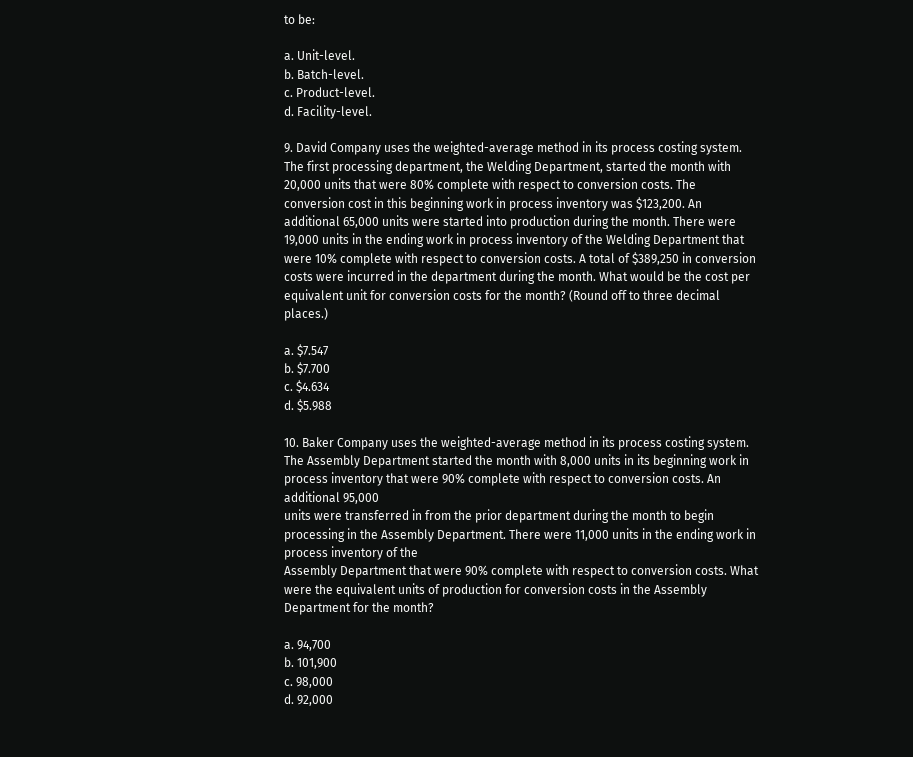to be:

a. Unit-level.
b. Batch-level.
c. Product-level.
d. Facility-level.

9. David Company uses the weighted-average method in its process costing system. The first processing department, the Welding Department, started the month with 20,000 units that were 80% complete with respect to conversion costs. The conversion cost in this beginning work in process inventory was $123,200. An additional 65,000 units were started into production during the month. There were 19,000 units in the ending work in process inventory of the Welding Department that were 10% complete with respect to conversion costs. A total of $389,250 in conversion costs were incurred in the department during the month. What would be the cost per equivalent unit for conversion costs for the month? (Round off to three decimal places.)

a. $7.547
b. $7.700
c. $4.634
d. $5.988

10. Baker Company uses the weighted-average method in its process costing system. The Assembly Department started the month with 8,000 units in its beginning work in process inventory that were 90% complete with respect to conversion costs. An additional 95,000
units were transferred in from the prior department during the month to begin processing in the Assembly Department. There were 11,000 units in the ending work in process inventory of the
Assembly Department that were 90% complete with respect to conversion costs. What were the equivalent units of production for conversion costs in the Assembly Department for the month?

a. 94,700
b. 101,900
c. 98,000
d. 92,000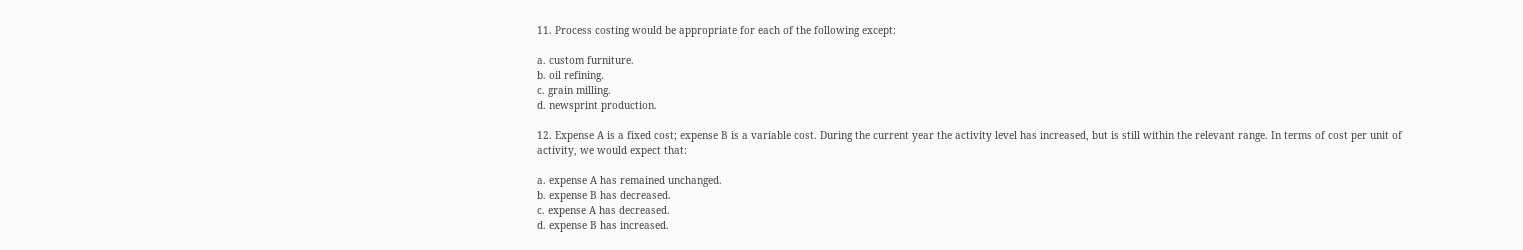11. Process costing would be appropriate for each of the following except:

a. custom furniture.
b. oil refining.
c. grain milling.
d. newsprint production.

12. Expense A is a fixed cost; expense B is a variable cost. During the current year the activity level has increased, but is still within the relevant range. In terms of cost per unit of activity, we would expect that:

a. expense A has remained unchanged.
b. expense B has decreased.
c. expense A has decreased.
d. expense B has increased.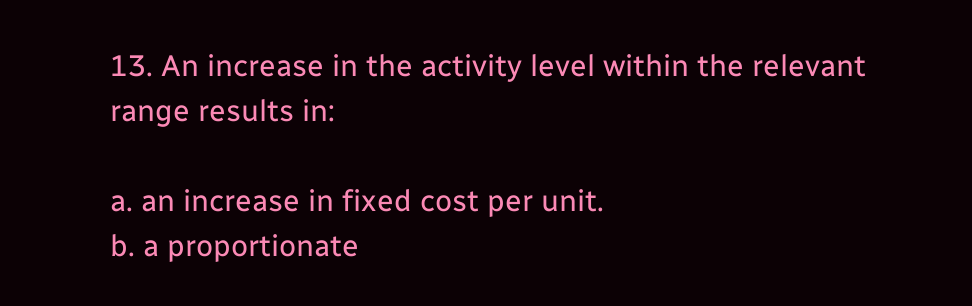13. An increase in the activity level within the relevant range results in:

a. an increase in fixed cost per unit.
b. a proportionate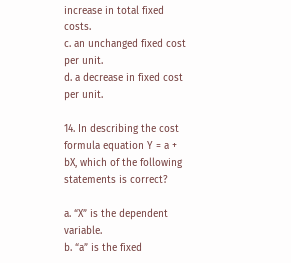increase in total fixed costs.
c. an unchanged fixed cost per unit.
d. a decrease in fixed cost per unit.

14. In describing the cost formula equation Y = a + bX, which of the following statements is correct?

a. “X” is the dependent variable.
b. “a” is the fixed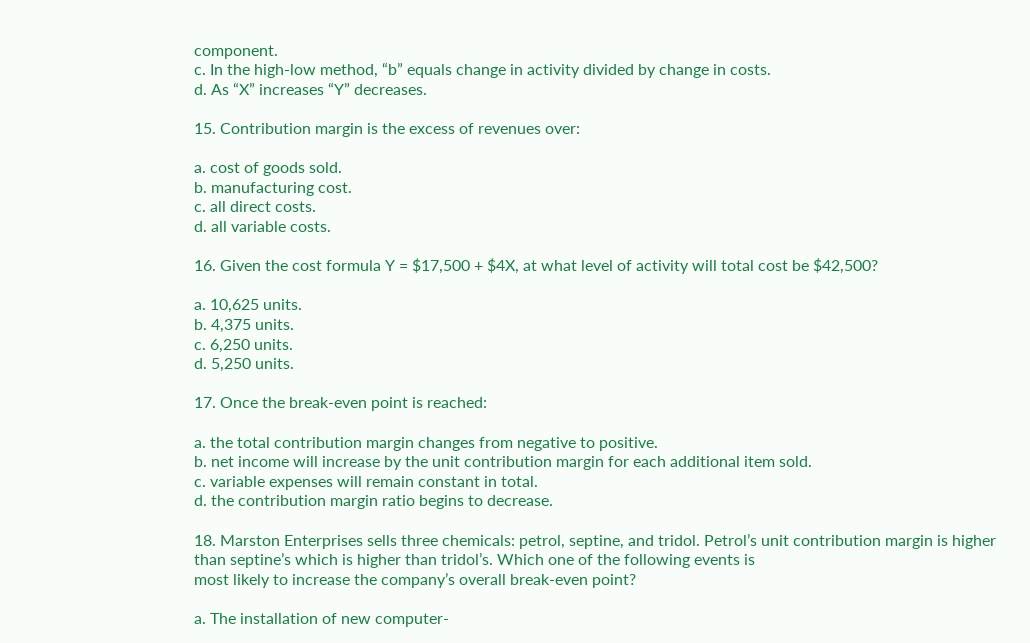component.
c. In the high-low method, “b” equals change in activity divided by change in costs.
d. As “X” increases “Y” decreases.

15. Contribution margin is the excess of revenues over:

a. cost of goods sold.
b. manufacturing cost.
c. all direct costs.
d. all variable costs.

16. Given the cost formula Y = $17,500 + $4X, at what level of activity will total cost be $42,500?

a. 10,625 units.
b. 4,375 units.
c. 6,250 units.
d. 5,250 units.

17. Once the break-even point is reached:

a. the total contribution margin changes from negative to positive.
b. net income will increase by the unit contribution margin for each additional item sold.
c. variable expenses will remain constant in total.
d. the contribution margin ratio begins to decrease.

18. Marston Enterprises sells three chemicals: petrol, septine, and tridol. Petrol’s unit contribution margin is higher than septine’s which is higher than tridol’s. Which one of the following events is
most likely to increase the company’s overall break-even point?

a. The installation of new computer-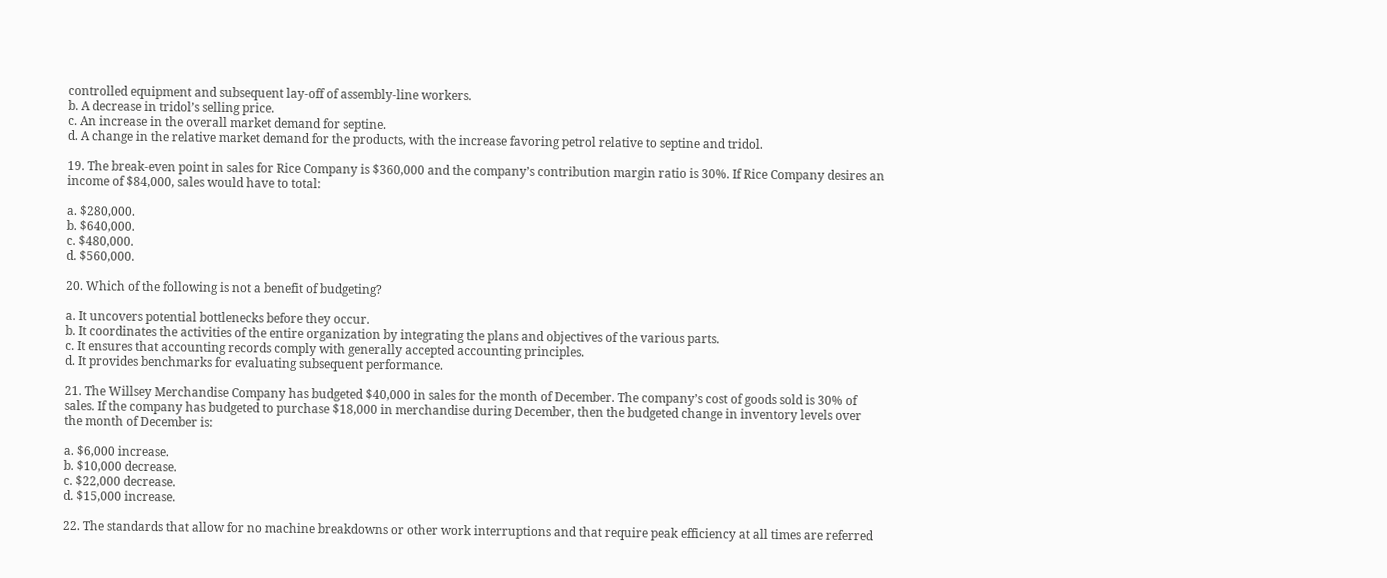controlled equipment and subsequent lay-off of assembly-line workers.
b. A decrease in tridol’s selling price.
c. An increase in the overall market demand for septine.
d. A change in the relative market demand for the products, with the increase favoring petrol relative to septine and tridol.

19. The break-even point in sales for Rice Company is $360,000 and the company’s contribution margin ratio is 30%. If Rice Company desires an income of $84,000, sales would have to total:

a. $280,000.
b. $640,000.
c. $480,000.
d. $560,000.

20. Which of the following is not a benefit of budgeting?

a. It uncovers potential bottlenecks before they occur.
b. It coordinates the activities of the entire organization by integrating the plans and objectives of the various parts.
c. It ensures that accounting records comply with generally accepted accounting principles.
d. It provides benchmarks for evaluating subsequent performance.

21. The Willsey Merchandise Company has budgeted $40,000 in sales for the month of December. The company’s cost of goods sold is 30% of sales. If the company has budgeted to purchase $18,000 in merchandise during December, then the budgeted change in inventory levels over the month of December is:

a. $6,000 increase.
b. $10,000 decrease.
c. $22,000 decrease.
d. $15,000 increase.

22. The standards that allow for no machine breakdowns or other work interruptions and that require peak efficiency at all times are referred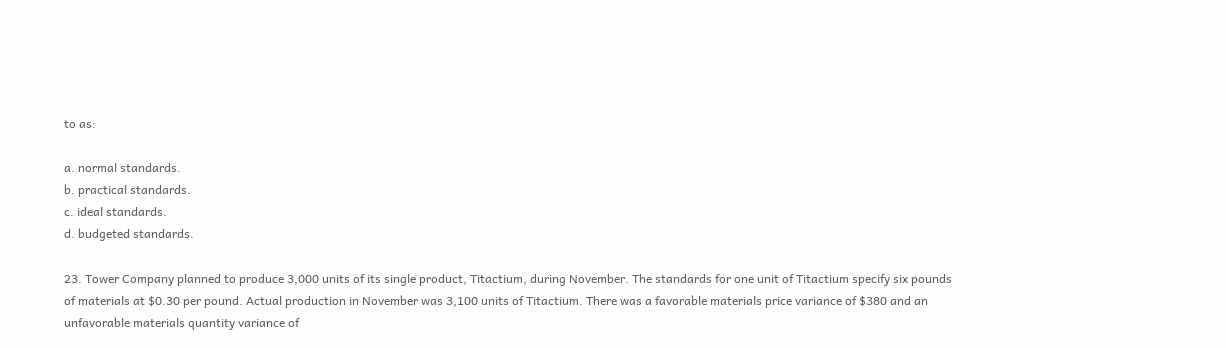to as:

a. normal standards.
b. practical standards.
c. ideal standards.
d. budgeted standards.

23. Tower Company planned to produce 3,000 units of its single product, Titactium, during November. The standards for one unit of Titactium specify six pounds of materials at $0.30 per pound. Actual production in November was 3,100 units of Titactium. There was a favorable materials price variance of $380 and an unfavorable materials quantity variance of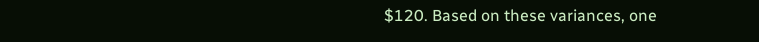$120. Based on these variances, one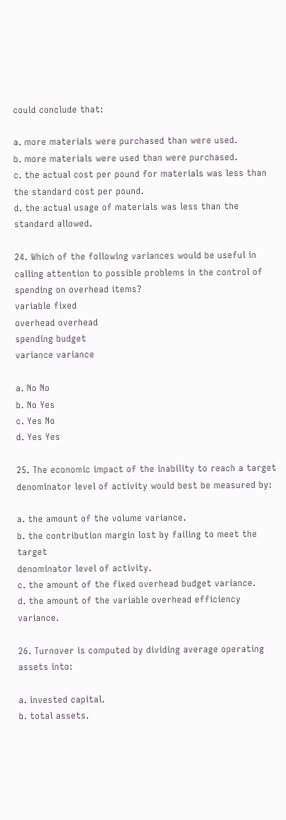could conclude that:

a. more materials were purchased than were used.
b. more materials were used than were purchased.
c. the actual cost per pound for materials was less than the standard cost per pound.
d. the actual usage of materials was less than the standard allowed.

24. Which of the following variances would be useful in calling attention to possible problems in the control of spending on overhead items?
variable fixed
overhead overhead
spending budget
variance variance

a. No No
b. No Yes
c. Yes No
d. Yes Yes

25. The economic impact of the inability to reach a target denominator level of activity would best be measured by:

a. the amount of the volume variance.
b. the contribution margin lost by failing to meet the target
denominator level of activity.
c. the amount of the fixed overhead budget variance.
d. the amount of the variable overhead efficiency variance.

26. Turnover is computed by dividing average operating assets into:

a. invested capital.
b. total assets.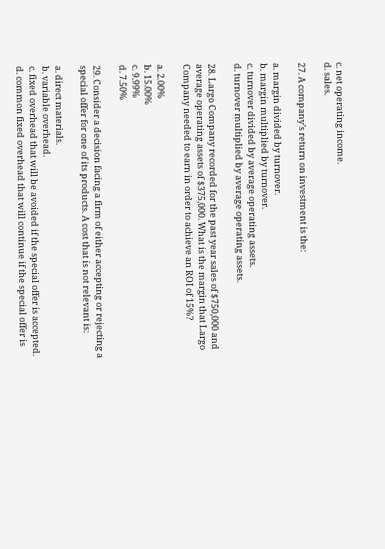c. net operating income.
d. sales.

27. A company’s return on investment is the:

a. margin divided by turnover.
b. margin multiplied by turnover.
c. turnover divided by average operating assets.
d. turnover multiplied by average operating assets.

28. Largo Company recorded for the past year sales of $750,000 and average operating assets of $375,000. What is the margin that Largo Company needed to earn in order to achieve an ROI of 15%?

a. 2.00%
b. 15.00%
c. 9.99%
d. 7.50%

29. Consider a decision facing a firm of either accepting or rejecting a special offer for one of its products. A cost that is not relevant is:

a. direct materials.
b. variable overhead.
c. fixed overhead that will be avoided if the special offer is accepted.
d. common fixed overhead that will continue if the special offer is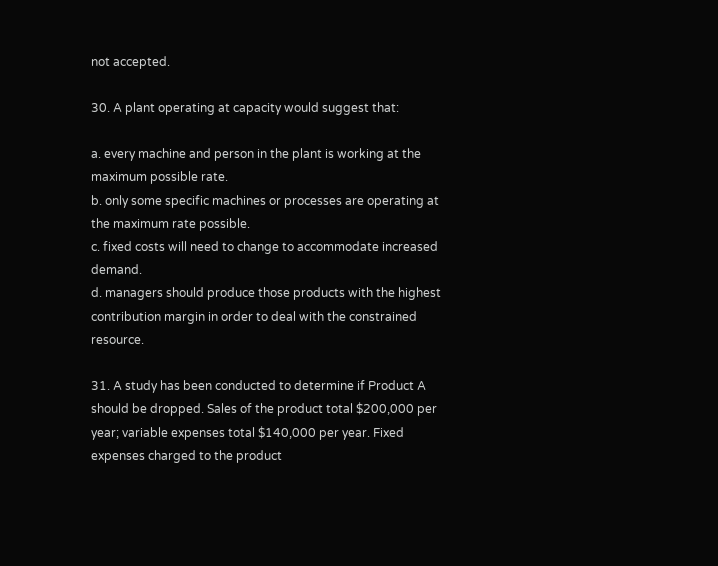not accepted.

30. A plant operating at capacity would suggest that:

a. every machine and person in the plant is working at the maximum possible rate.
b. only some specific machines or processes are operating at the maximum rate possible.
c. fixed costs will need to change to accommodate increased demand.
d. managers should produce those products with the highest contribution margin in order to deal with the constrained resource.

31. A study has been conducted to determine if Product A should be dropped. Sales of the product total $200,000 per year; variable expenses total $140,000 per year. Fixed expenses charged to the product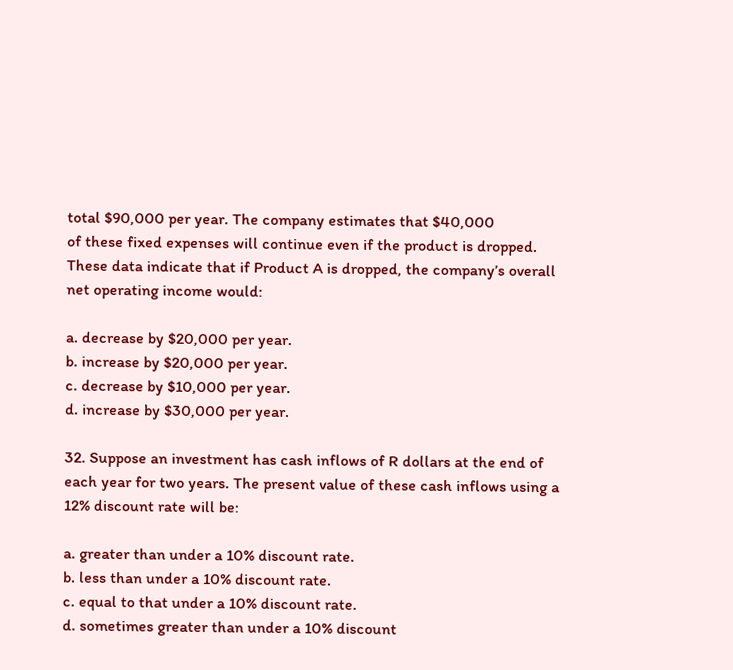total $90,000 per year. The company estimates that $40,000
of these fixed expenses will continue even if the product is dropped. These data indicate that if Product A is dropped, the company’s overall net operating income would:

a. decrease by $20,000 per year.
b. increase by $20,000 per year.
c. decrease by $10,000 per year.
d. increase by $30,000 per year.

32. Suppose an investment has cash inflows of R dollars at the end of each year for two years. The present value of these cash inflows using a 12% discount rate will be:

a. greater than under a 10% discount rate.
b. less than under a 10% discount rate.
c. equal to that under a 10% discount rate.
d. sometimes greater than under a 10% discount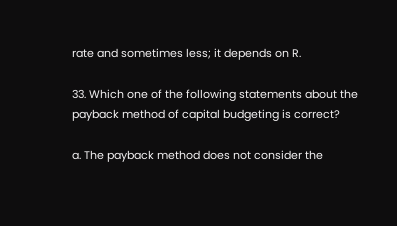rate and sometimes less; it depends on R.

33. Which one of the following statements about the payback method of capital budgeting is correct?

a. The payback method does not consider the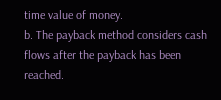time value of money.
b. The payback method considers cash flows after the payback has been reached.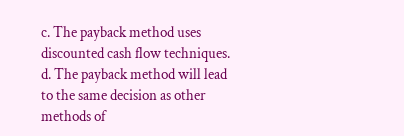c. The payback method uses discounted cash flow techniques.
d. The payback method will lead to the same decision as other methods of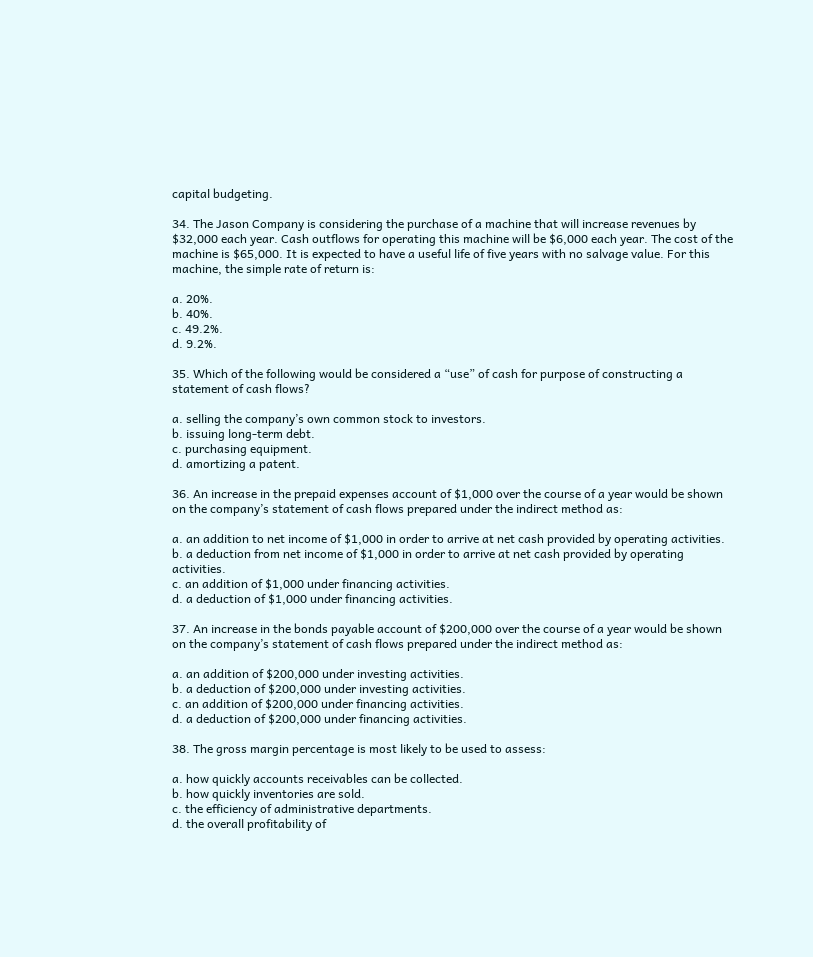capital budgeting.

34. The Jason Company is considering the purchase of a machine that will increase revenues by $32,000 each year. Cash outflows for operating this machine will be $6,000 each year. The cost of the machine is $65,000. It is expected to have a useful life of five years with no salvage value. For this machine, the simple rate of return is:

a. 20%.
b. 40%.
c. 49.2%.
d. 9.2%.

35. Which of the following would be considered a “use” of cash for purpose of constructing a statement of cash flows?

a. selling the company’s own common stock to investors.
b. issuing long-term debt.
c. purchasing equipment.
d. amortizing a patent.

36. An increase in the prepaid expenses account of $1,000 over the course of a year would be shown on the company’s statement of cash flows prepared under the indirect method as:

a. an addition to net income of $1,000 in order to arrive at net cash provided by operating activities.
b. a deduction from net income of $1,000 in order to arrive at net cash provided by operating activities.
c. an addition of $1,000 under financing activities.
d. a deduction of $1,000 under financing activities.

37. An increase in the bonds payable account of $200,000 over the course of a year would be shown on the company’s statement of cash flows prepared under the indirect method as:

a. an addition of $200,000 under investing activities.
b. a deduction of $200,000 under investing activities.
c. an addition of $200,000 under financing activities.
d. a deduction of $200,000 under financing activities.

38. The gross margin percentage is most likely to be used to assess:

a. how quickly accounts receivables can be collected.
b. how quickly inventories are sold.
c. the efficiency of administrative departments.
d. the overall profitability of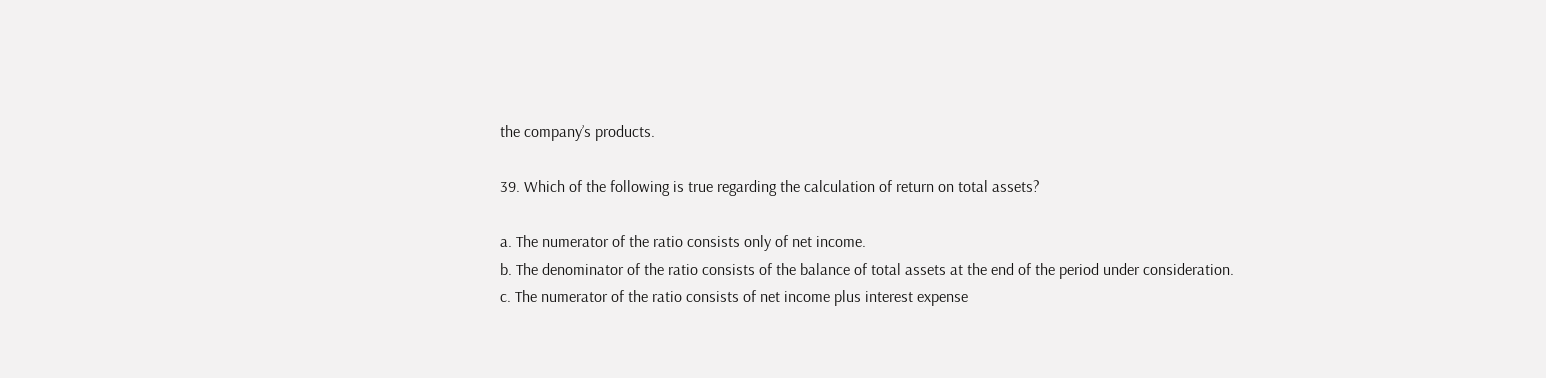the company’s products.

39. Which of the following is true regarding the calculation of return on total assets?

a. The numerator of the ratio consists only of net income.
b. The denominator of the ratio consists of the balance of total assets at the end of the period under consideration.
c. The numerator of the ratio consists of net income plus interest expense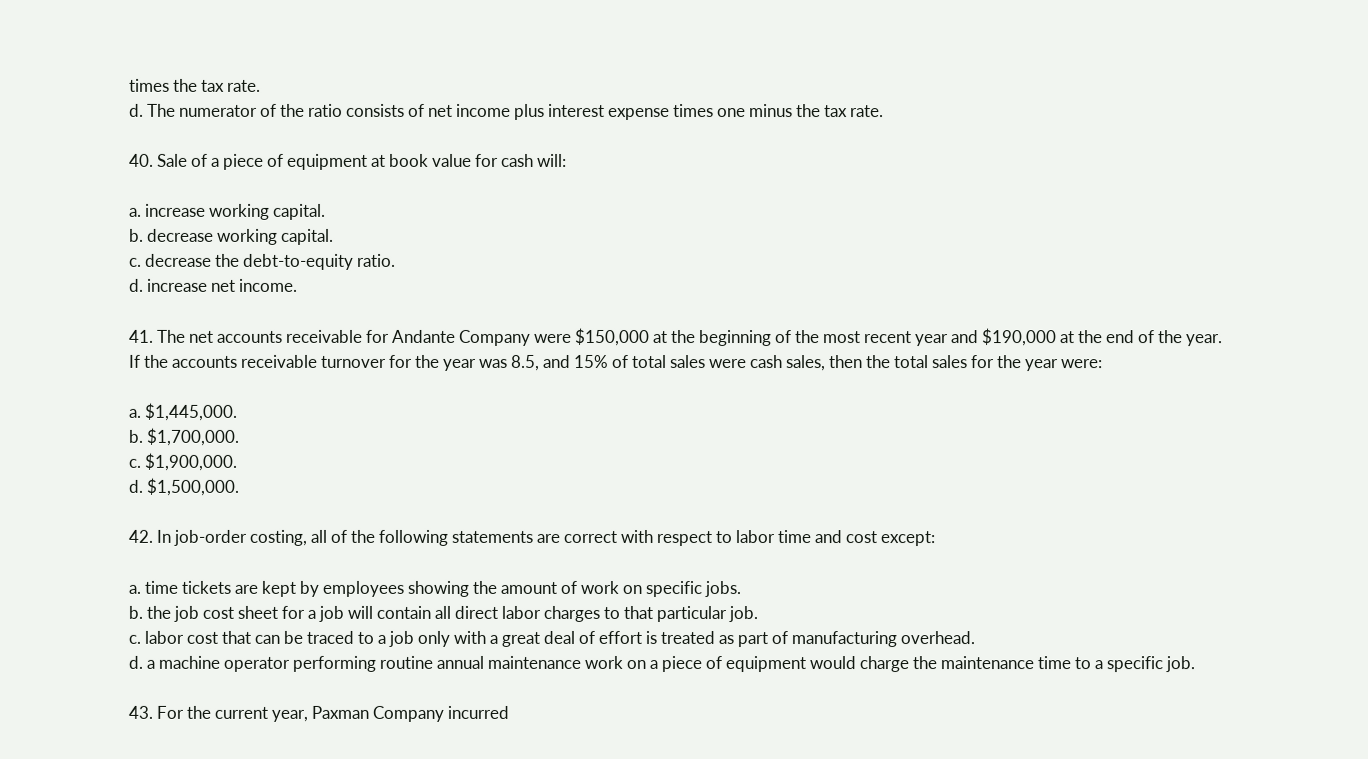times the tax rate.
d. The numerator of the ratio consists of net income plus interest expense times one minus the tax rate.

40. Sale of a piece of equipment at book value for cash will:

a. increase working capital.
b. decrease working capital.
c. decrease the debt-to-equity ratio.
d. increase net income.

41. The net accounts receivable for Andante Company were $150,000 at the beginning of the most recent year and $190,000 at the end of the year. If the accounts receivable turnover for the year was 8.5, and 15% of total sales were cash sales, then the total sales for the year were:

a. $1,445,000.
b. $1,700,000.
c. $1,900,000.
d. $1,500,000.

42. In job-order costing, all of the following statements are correct with respect to labor time and cost except:

a. time tickets are kept by employees showing the amount of work on specific jobs.
b. the job cost sheet for a job will contain all direct labor charges to that particular job.
c. labor cost that can be traced to a job only with a great deal of effort is treated as part of manufacturing overhead.
d. a machine operator performing routine annual maintenance work on a piece of equipment would charge the maintenance time to a specific job.

43. For the current year, Paxman Company incurred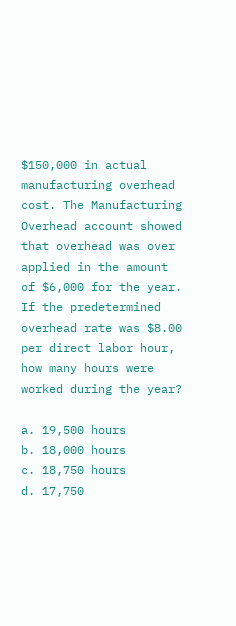$150,000 in actual manufacturing overhead cost. The Manufacturing Overhead account showed that overhead was over applied in the amount of $6,000 for the year. If the predetermined overhead rate was $8.00 per direct labor hour, how many hours were worked during the year?

a. 19,500 hours
b. 18,000 hours
c. 18,750 hours
d. 17,750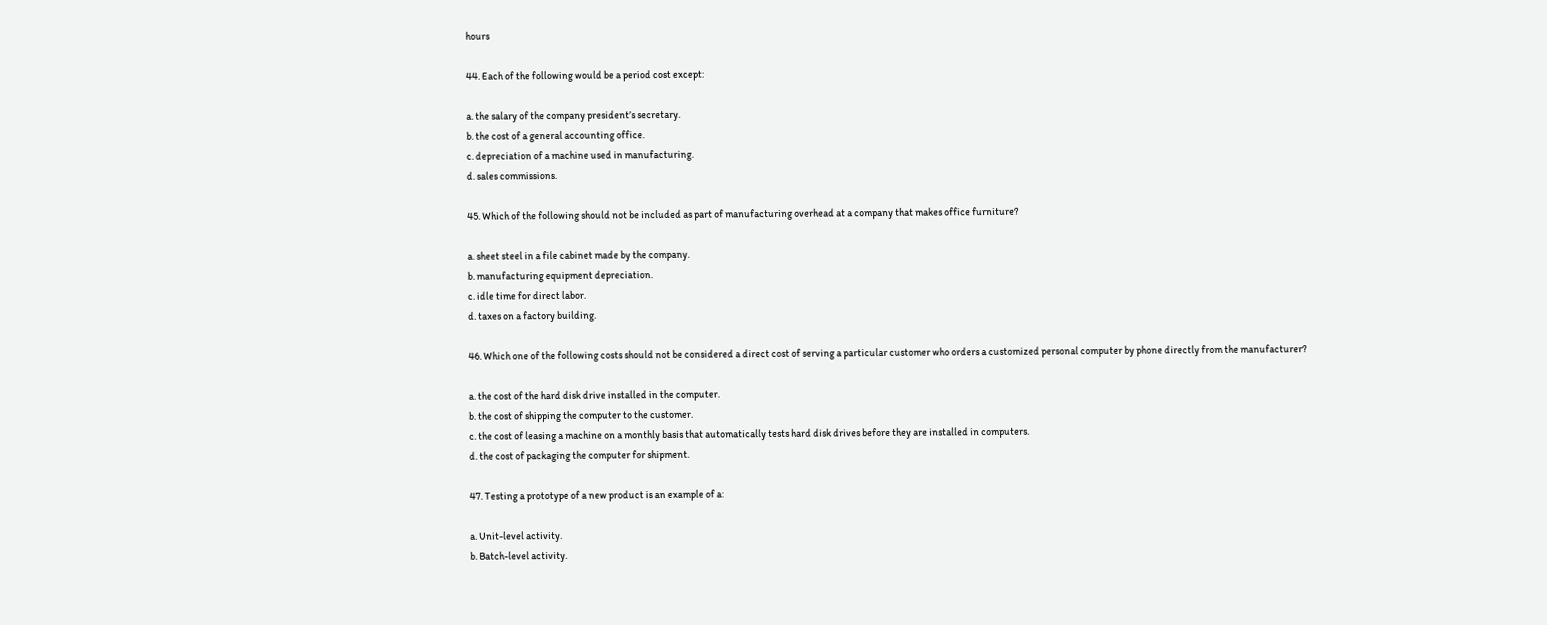hours

44. Each of the following would be a period cost except:

a. the salary of the company president’s secretary.
b. the cost of a general accounting office.
c. depreciation of a machine used in manufacturing.
d. sales commissions.

45. Which of the following should not be included as part of manufacturing overhead at a company that makes office furniture?

a. sheet steel in a file cabinet made by the company.
b. manufacturing equipment depreciation.
c. idle time for direct labor.
d. taxes on a factory building.

46. Which one of the following costs should not be considered a direct cost of serving a particular customer who orders a customized personal computer by phone directly from the manufacturer?

a. the cost of the hard disk drive installed in the computer.
b. the cost of shipping the computer to the customer.
c. the cost of leasing a machine on a monthly basis that automatically tests hard disk drives before they are installed in computers.
d. the cost of packaging the computer for shipment.

47. Testing a prototype of a new product is an example of a:

a. Unit-level activity.
b. Batch-level activity.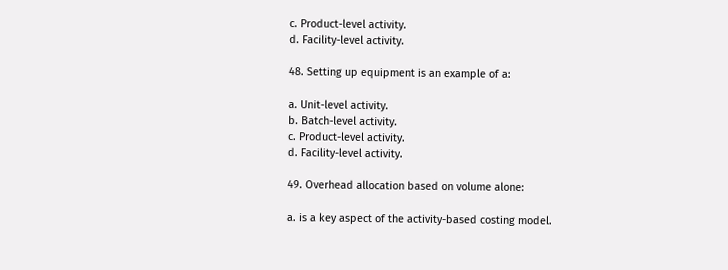c. Product-level activity.
d. Facility-level activity.

48. Setting up equipment is an example of a:

a. Unit-level activity.
b. Batch-level activity.
c. Product-level activity.
d. Facility-level activity.

49. Overhead allocation based on volume alone:

a. is a key aspect of the activity-based costing model.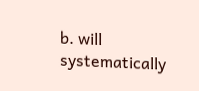b. will systematically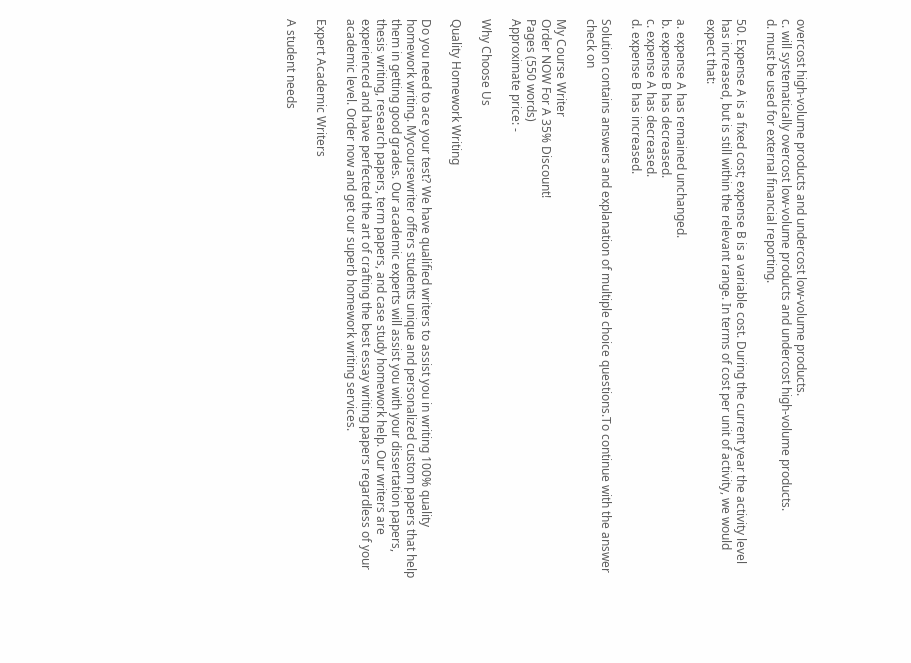overcost high-volume products and undercost low-volume products.
c. will systematically overcost low-volume products and undercost high-volume products.
d. must be used for external financial reporting.

50. Expense A is a fixed cost; expense B is a variable cost. During the current year the activity level has increased, but is still within the relevant range. In terms of cost per unit of activity, we would expect that:

a. expense A has remained unchanged.
b. expense B has decreased.
c. expense A has decreased.
d. expense B has increased.

Solution contains answers and explanation of multiple choice questions.To continue with the answer check on

My Course Writer
Order NOW For A 35% Discount!
Pages (550 words)
Approximate price: -

Why Choose Us

Quality Homework Writing

Do you need to ace your test? We have qualified writers to assist you in writing 100% quality homework writing. Mycoursewriter offers students unique and personalized custom papers that help them in getting good grades. Our academic experts will assist you with your dissertation papers, thesis writing, research papers, term papers, and case study homework help. Our writers are experienced and have perfected the art of crafting the best essay writing papers regardless of your academic level. Order now and get our superb homework writing services.

Expert Academic Writers

A student needs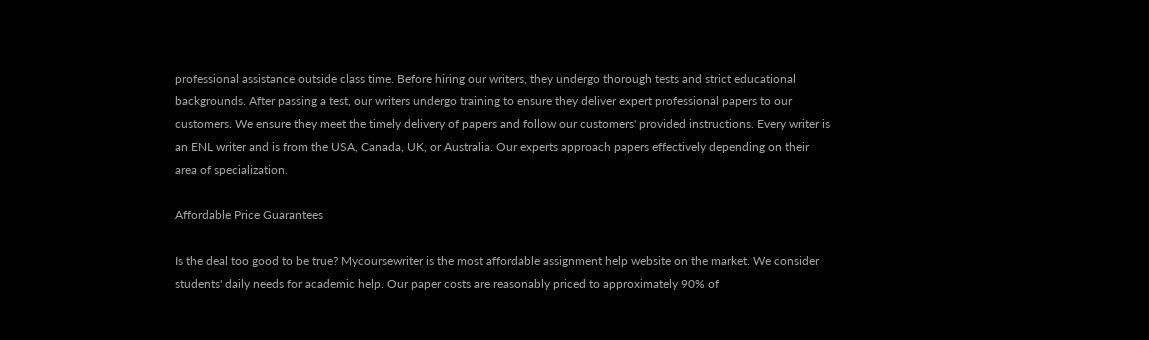professional assistance outside class time. Before hiring our writers, they undergo thorough tests and strict educational backgrounds. After passing a test, our writers undergo training to ensure they deliver expert professional papers to our customers. We ensure they meet the timely delivery of papers and follow our customers' provided instructions. Every writer is an ENL writer and is from the USA, Canada, UK, or Australia. Our experts approach papers effectively depending on their area of specialization.

Affordable Price Guarantees

Is the deal too good to be true? Mycoursewriter is the most affordable assignment help website on the market. We consider students' daily needs for academic help. Our paper costs are reasonably priced to approximately 90% of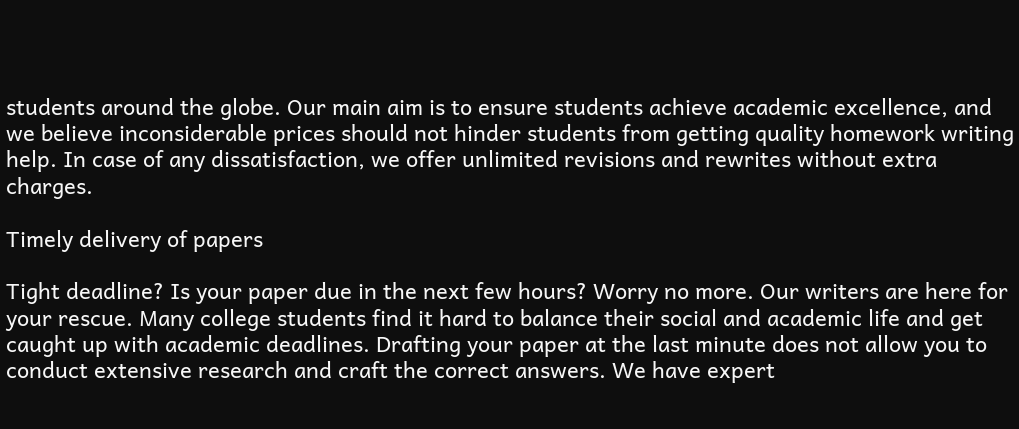students around the globe. Our main aim is to ensure students achieve academic excellence, and we believe inconsiderable prices should not hinder students from getting quality homework writing help. In case of any dissatisfaction, we offer unlimited revisions and rewrites without extra charges.

Timely delivery of papers

Tight deadline? Is your paper due in the next few hours? Worry no more. Our writers are here for your rescue. Many college students find it hard to balance their social and academic life and get caught up with academic deadlines. Drafting your paper at the last minute does not allow you to conduct extensive research and craft the correct answers. We have expert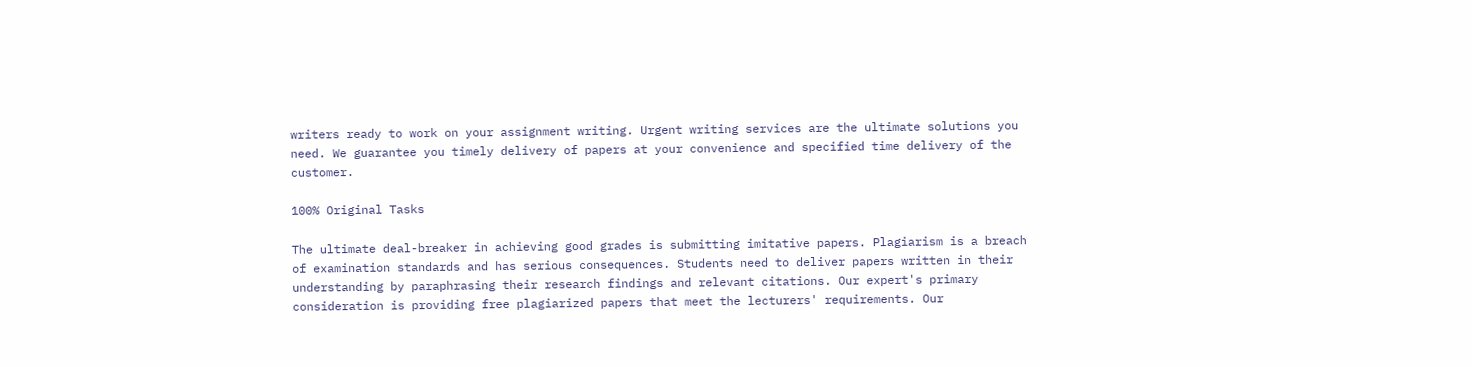writers ready to work on your assignment writing. Urgent writing services are the ultimate solutions you need. We guarantee you timely delivery of papers at your convenience and specified time delivery of the customer.

100% Original Tasks

The ultimate deal-breaker in achieving good grades is submitting imitative papers. Plagiarism is a breach of examination standards and has serious consequences. Students need to deliver papers written in their understanding by paraphrasing their research findings and relevant citations. Our expert's primary consideration is providing free plagiarized papers that meet the lecturers' requirements. Our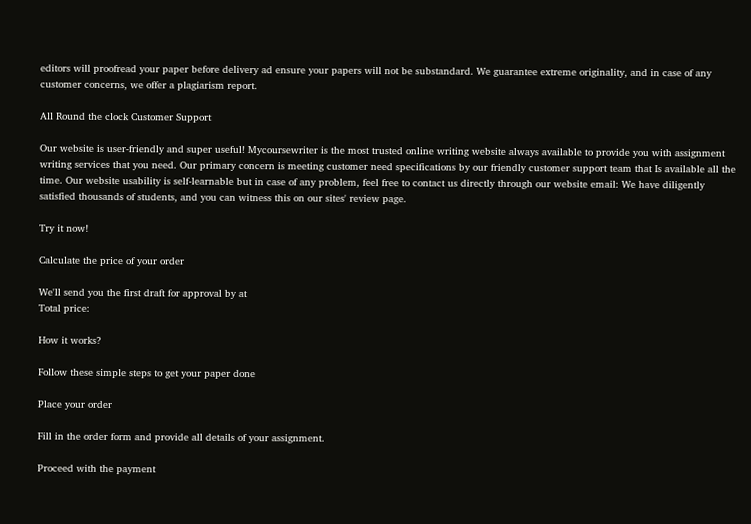editors will proofread your paper before delivery ad ensure your papers will not be substandard. We guarantee extreme originality, and in case of any customer concerns, we offer a plagiarism report.

All Round the clock Customer Support

Our website is user-friendly and super useful! Mycoursewriter is the most trusted online writing website always available to provide you with assignment writing services that you need. Our primary concern is meeting customer need specifications by our friendly customer support team that Is available all the time. Our website usability is self-learnable but in case of any problem, feel free to contact us directly through our website email: We have diligently satisfied thousands of students, and you can witness this on our sites' review page.

Try it now!

Calculate the price of your order

We'll send you the first draft for approval by at
Total price:

How it works?

Follow these simple steps to get your paper done

Place your order

Fill in the order form and provide all details of your assignment.

Proceed with the payment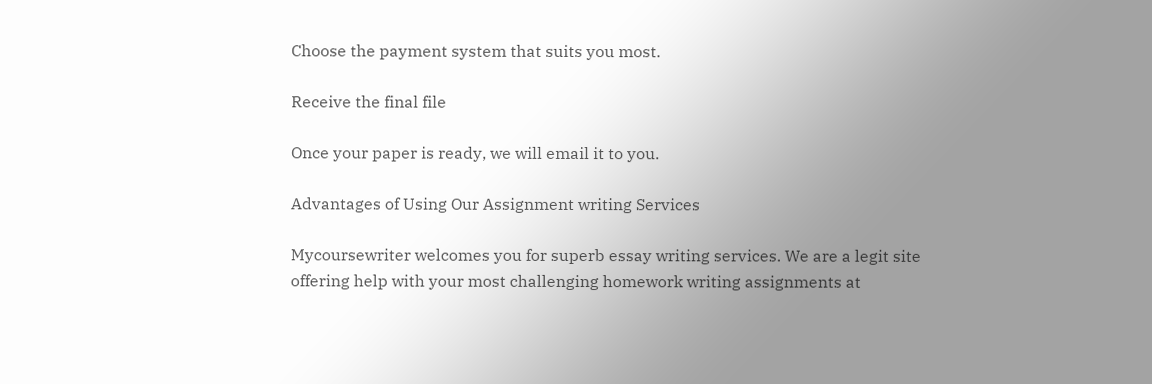Choose the payment system that suits you most.

Receive the final file

Once your paper is ready, we will email it to you.

Advantages of Using Our Assignment writing Services

Mycoursewriter welcomes you for superb essay writing services. We are a legit site offering help with your most challenging homework writing assignments at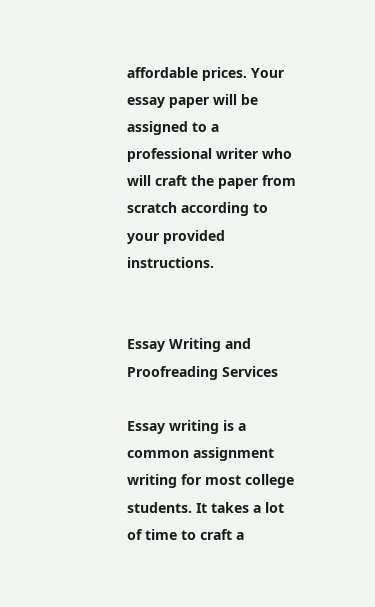affordable prices. Your essay paper will be assigned to a professional writer who will craft the paper from scratch according to your provided instructions.


Essay Writing and Proofreading Services

Essay writing is a common assignment writing for most college students. It takes a lot of time to craft a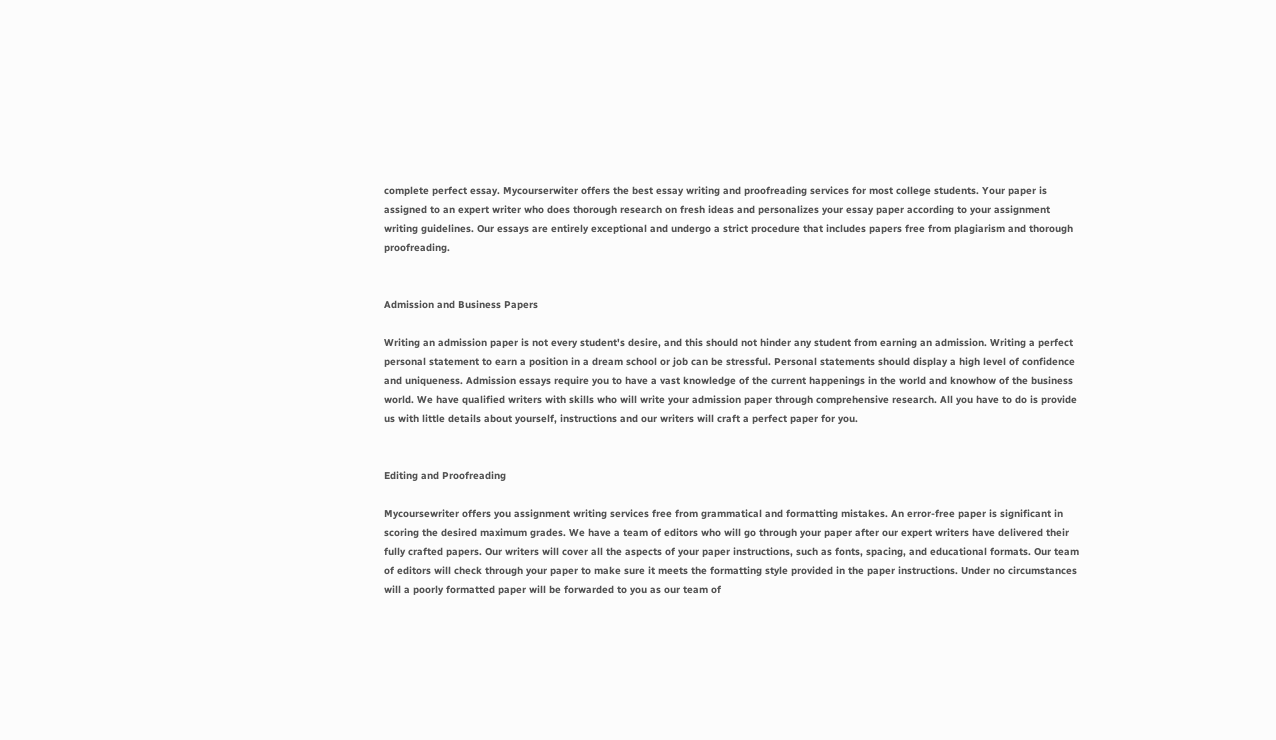complete perfect essay. Mycourserwiter offers the best essay writing and proofreading services for most college students. Your paper is assigned to an expert writer who does thorough research on fresh ideas and personalizes your essay paper according to your assignment writing guidelines. Our essays are entirely exceptional and undergo a strict procedure that includes papers free from plagiarism and thorough proofreading.


Admission and Business Papers

Writing an admission paper is not every student's desire, and this should not hinder any student from earning an admission. Writing a perfect personal statement to earn a position in a dream school or job can be stressful. Personal statements should display a high level of confidence and uniqueness. Admission essays require you to have a vast knowledge of the current happenings in the world and knowhow of the business world. We have qualified writers with skills who will write your admission paper through comprehensive research. All you have to do is provide us with little details about yourself, instructions and our writers will craft a perfect paper for you.


Editing and Proofreading

Mycoursewriter offers you assignment writing services free from grammatical and formatting mistakes. An error-free paper is significant in scoring the desired maximum grades. We have a team of editors who will go through your paper after our expert writers have delivered their fully crafted papers. Our writers will cover all the aspects of your paper instructions, such as fonts, spacing, and educational formats. Our team of editors will check through your paper to make sure it meets the formatting style provided in the paper instructions. Under no circumstances will a poorly formatted paper will be forwarded to you as our team of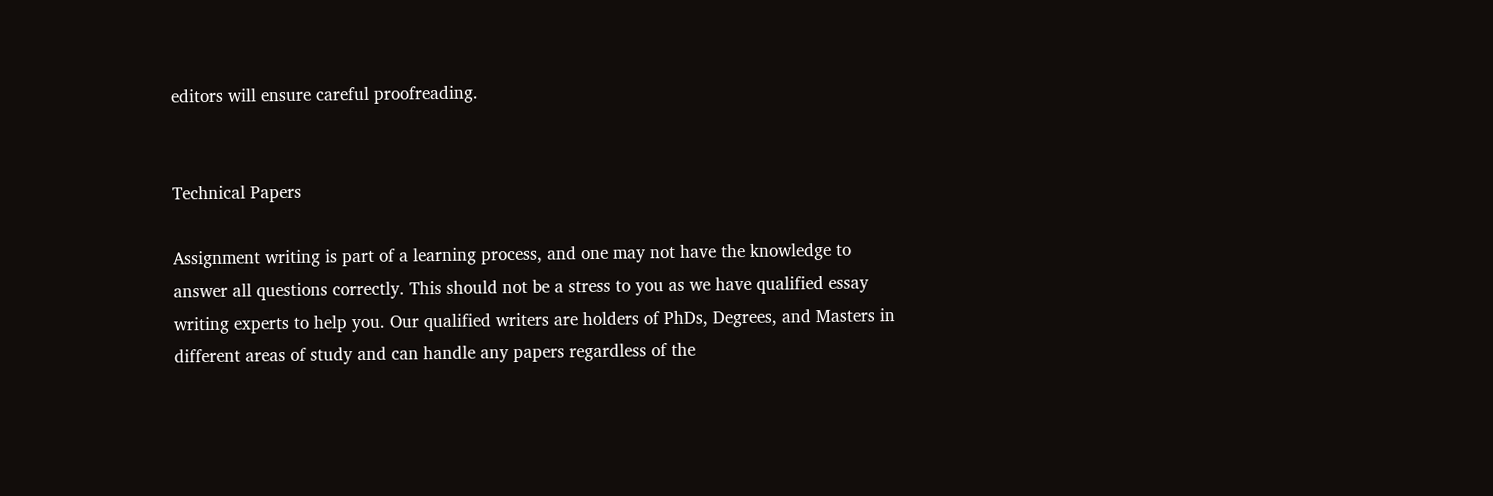editors will ensure careful proofreading.


Technical Papers

Assignment writing is part of a learning process, and one may not have the knowledge to answer all questions correctly. This should not be a stress to you as we have qualified essay writing experts to help you. Our qualified writers are holders of PhDs, Degrees, and Masters in different areas of study and can handle any papers regardless of the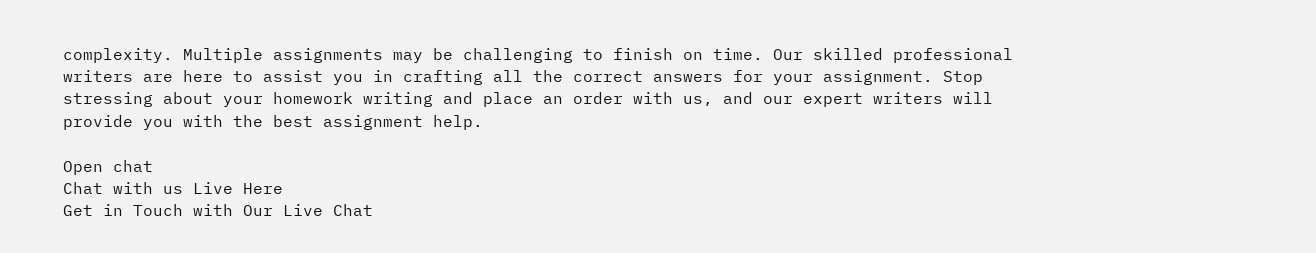complexity. Multiple assignments may be challenging to finish on time. Our skilled professional writers are here to assist you in crafting all the correct answers for your assignment. Stop stressing about your homework writing and place an order with us, and our expert writers will provide you with the best assignment help.

Open chat
Chat with us Live Here
Get in Touch with Our Live Chat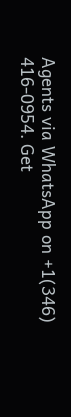Agents via WhatsApp on +1(346) 416-0954. Get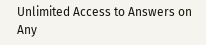Unlimited Access to Answers on Any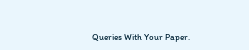Queries With Your Paper.